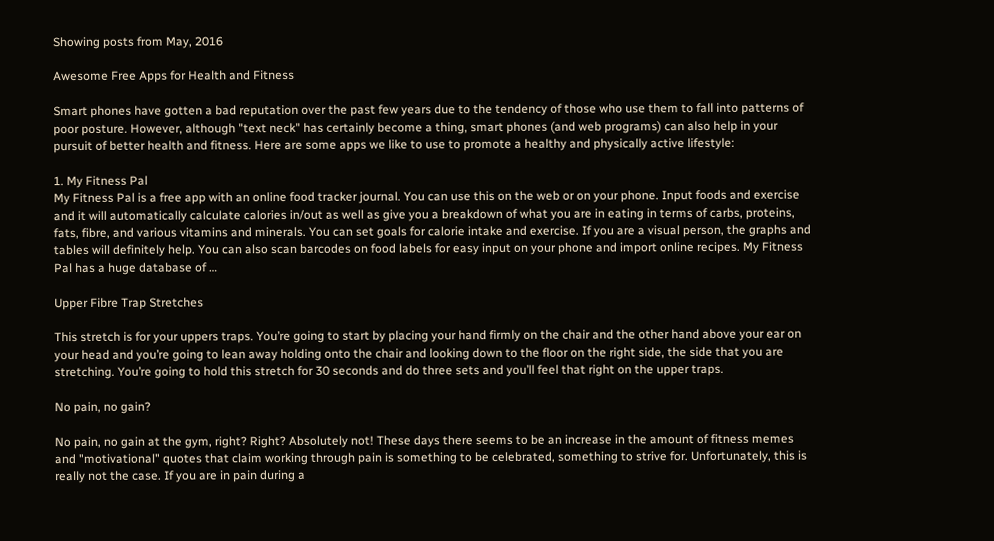Showing posts from May, 2016

Awesome Free Apps for Health and Fitness

Smart phones have gotten a bad reputation over the past few years due to the tendency of those who use them to fall into patterns of poor posture. However, although "text neck" has certainly become a thing, smart phones (and web programs) can also help in your pursuit of better health and fitness. Here are some apps we like to use to promote a healthy and physically active lifestyle:

1. My Fitness Pal
My Fitness Pal is a free app with an online food tracker journal. You can use this on the web or on your phone. Input foods and exercise and it will automatically calculate calories in/out as well as give you a breakdown of what you are in eating in terms of carbs, proteins, fats, fibre, and various vitamins and minerals. You can set goals for calorie intake and exercise. If you are a visual person, the graphs and tables will definitely help. You can also scan barcodes on food labels for easy input on your phone and import online recipes. My Fitness Pal has a huge database of …

Upper Fibre Trap Stretches

This stretch is for your uppers traps. You’re going to start by placing your hand firmly on the chair and the other hand above your ear on your head and you’re going to lean away holding onto the chair and looking down to the floor on the right side, the side that you are stretching. You’re going to hold this stretch for 30 seconds and do three sets and you’ll feel that right on the upper traps.

No pain, no gain?

No pain, no gain at the gym, right? Right? Absolutely not! These days there seems to be an increase in the amount of fitness memes and "motivational" quotes that claim working through pain is something to be celebrated, something to strive for. Unfortunately, this is really not the case. If you are in pain during a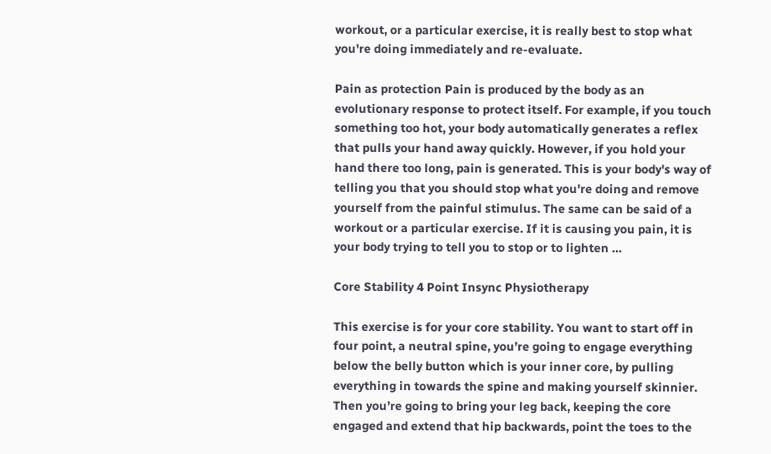workout, or a particular exercise, it is really best to stop what you're doing immediately and re-evaluate.

Pain as protection Pain is produced by the body as an evolutionary response to protect itself. For example, if you touch something too hot, your body automatically generates a reflex that pulls your hand away quickly. However, if you hold your hand there too long, pain is generated. This is your body's way of telling you that you should stop what you're doing and remove yourself from the painful stimulus. The same can be said of a workout or a particular exercise. If it is causing you pain, it is your body trying to tell you to stop or to lighten …

Core Stability 4 Point Insync Physiotherapy

This exercise is for your core stability. You want to start off in four point, a neutral spine, you’re going to engage everything below the belly button which is your inner core, by pulling everything in towards the spine and making yourself skinnier. Then you’re going to bring your leg back, keeping the core engaged and extend that hip backwards, point the toes to the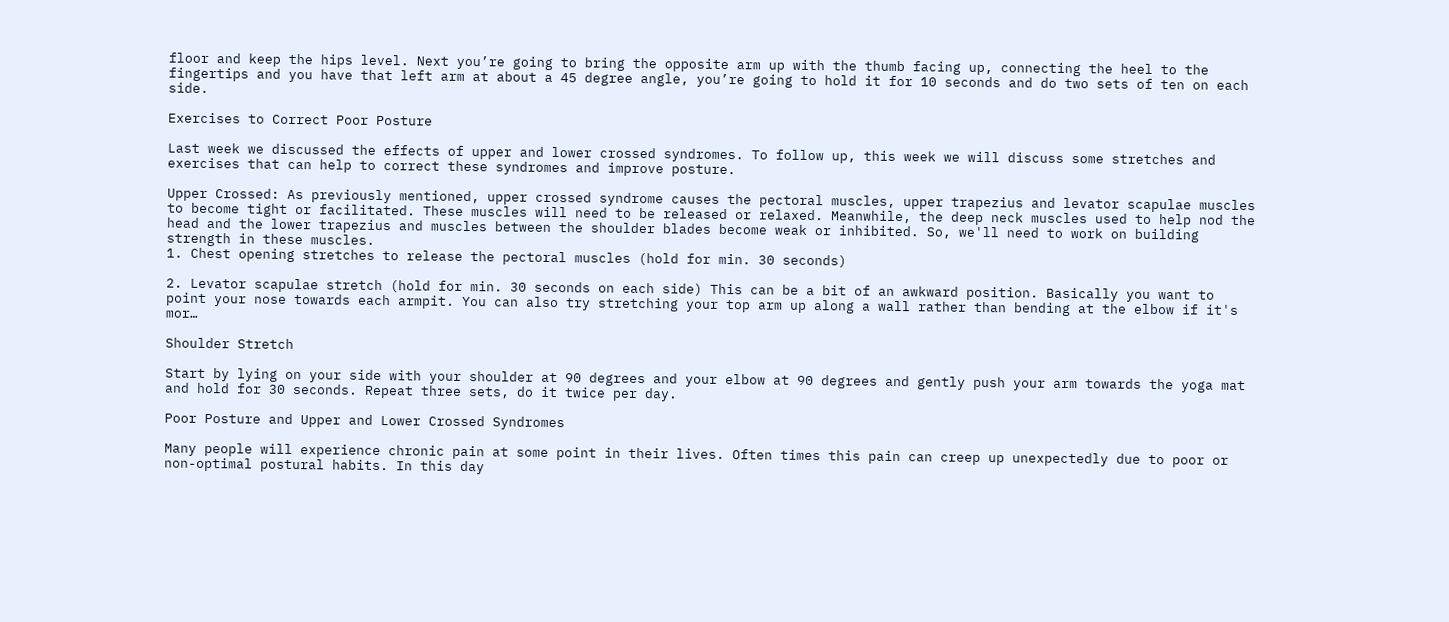floor and keep the hips level. Next you’re going to bring the opposite arm up with the thumb facing up, connecting the heel to the fingertips and you have that left arm at about a 45 degree angle, you’re going to hold it for 10 seconds and do two sets of ten on each side.

Exercises to Correct Poor Posture

Last week we discussed the effects of upper and lower crossed syndromes. To follow up, this week we will discuss some stretches and exercises that can help to correct these syndromes and improve posture.

Upper Crossed: As previously mentioned, upper crossed syndrome causes the pectoral muscles, upper trapezius and levator scapulae muscles to become tight or facilitated. These muscles will need to be released or relaxed. Meanwhile, the deep neck muscles used to help nod the head and the lower trapezius and muscles between the shoulder blades become weak or inhibited. So, we'll need to work on building strength in these muscles.
1. Chest opening stretches to release the pectoral muscles (hold for min. 30 seconds)

2. Levator scapulae stretch (hold for min. 30 seconds on each side) This can be a bit of an awkward position. Basically you want to point your nose towards each armpit. You can also try stretching your top arm up along a wall rather than bending at the elbow if it's mor…

Shoulder Stretch

Start by lying on your side with your shoulder at 90 degrees and your elbow at 90 degrees and gently push your arm towards the yoga mat and hold for 30 seconds. Repeat three sets, do it twice per day.

Poor Posture and Upper and Lower Crossed Syndromes

Many people will experience chronic pain at some point in their lives. Often times this pain can creep up unexpectedly due to poor or non-optimal postural habits. In this day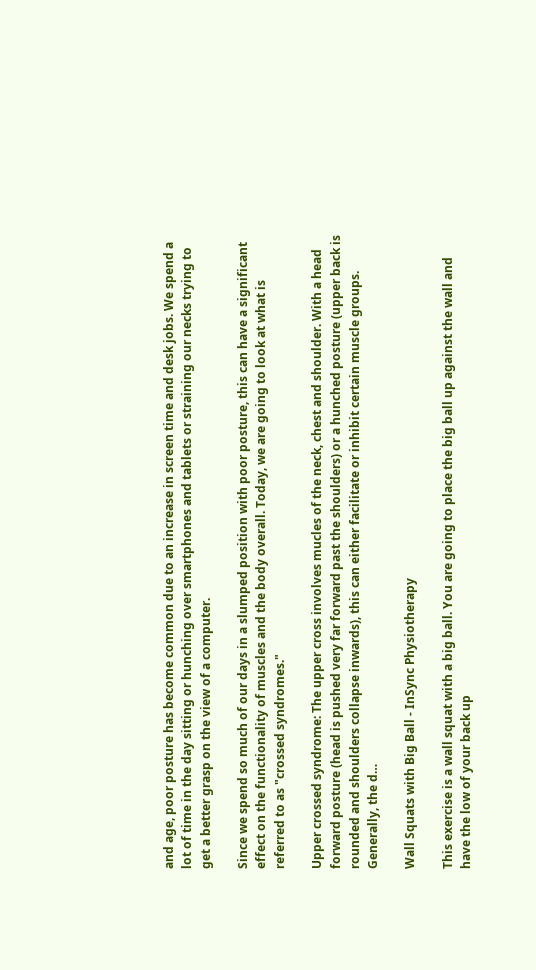and age, poor posture has become common due to an increase in screen time and desk jobs. We spend a lot of time in the day sitting or hunching over smartphones and tablets or straining our necks trying to get a better grasp on the view of a computer.

Since we spend so much of our days in a slumped position with poor posture, this can have a significant effect on the functionality of muscles and the body overall. Today, we are going to look at what is referred to as "crossed syndromes."

Upper crossed syndrome: The upper cross involves mucles of the neck, chest and shoulder. With a head forward posture (head is pushed very far forward past the shoulders) or a hunched posture (upper back is rounded and shoulders collapse inwards), this can either facilitate or inhibit certain muscle groups. Generally, the d…

Wall Squats with Big Ball - InSync Physiotherapy

This exercise is a wall squat with a big ball. You are going to place the big ball up against the wall and have the low of your back up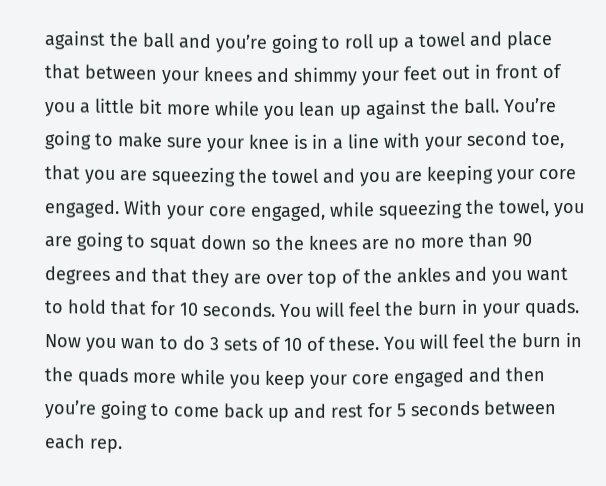against the ball and you’re going to roll up a towel and place that between your knees and shimmy your feet out in front of you a little bit more while you lean up against the ball. You’re going to make sure your knee is in a line with your second toe, that you are squeezing the towel and you are keeping your core engaged. With your core engaged, while squeezing the towel, you are going to squat down so the knees are no more than 90 degrees and that they are over top of the ankles and you want to hold that for 10 seconds. You will feel the burn in your quads. Now you wan to do 3 sets of 10 of these. You will feel the burn in the quads more while you keep your core engaged and then you’re going to come back up and rest for 5 seconds between each rep.